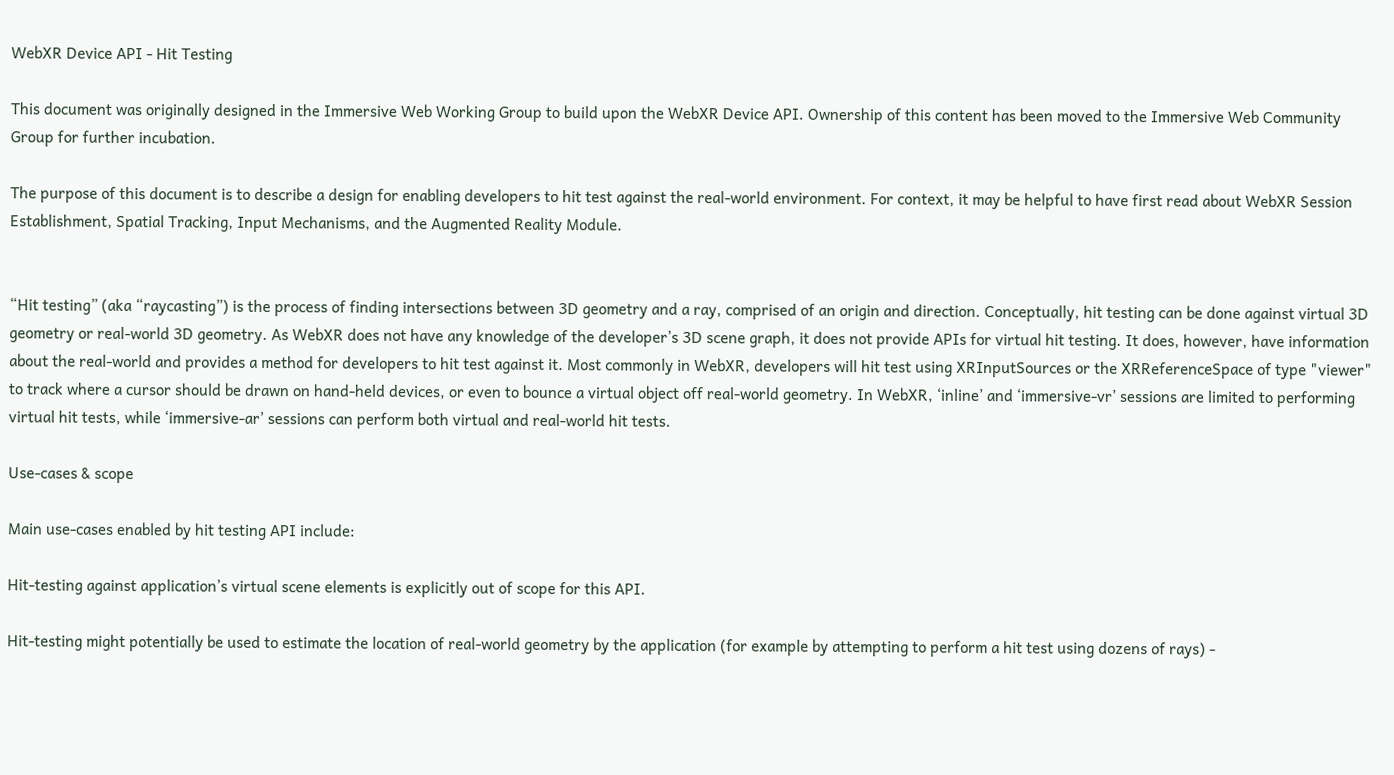WebXR Device API - Hit Testing

This document was originally designed in the Immersive Web Working Group to build upon the WebXR Device API. Ownership of this content has been moved to the Immersive Web Community Group for further incubation.

The purpose of this document is to describe a design for enabling developers to hit test against the real-world environment. For context, it may be helpful to have first read about WebXR Session Establishment, Spatial Tracking, Input Mechanisms, and the Augmented Reality Module.


“Hit testing” (aka “raycasting”) is the process of finding intersections between 3D geometry and a ray, comprised of an origin and direction. Conceptually, hit testing can be done against virtual 3D geometry or real-world 3D geometry. As WebXR does not have any knowledge of the developer’s 3D scene graph, it does not provide APIs for virtual hit testing. It does, however, have information about the real-world and provides a method for developers to hit test against it. Most commonly in WebXR, developers will hit test using XRInputSources or the XRReferenceSpace of type "viewer" to track where a cursor should be drawn on hand-held devices, or even to bounce a virtual object off real-world geometry. In WebXR, ‘inline’ and ‘immersive-vr’ sessions are limited to performing virtual hit tests, while ‘immersive-ar’ sessions can perform both virtual and real-world hit tests.

Use-cases & scope

Main use-cases enabled by hit testing API include:

Hit-testing against application’s virtual scene elements is explicitly out of scope for this API.

Hit-testing might potentially be used to estimate the location of real-world geometry by the application (for example by attempting to perform a hit test using dozens of rays) -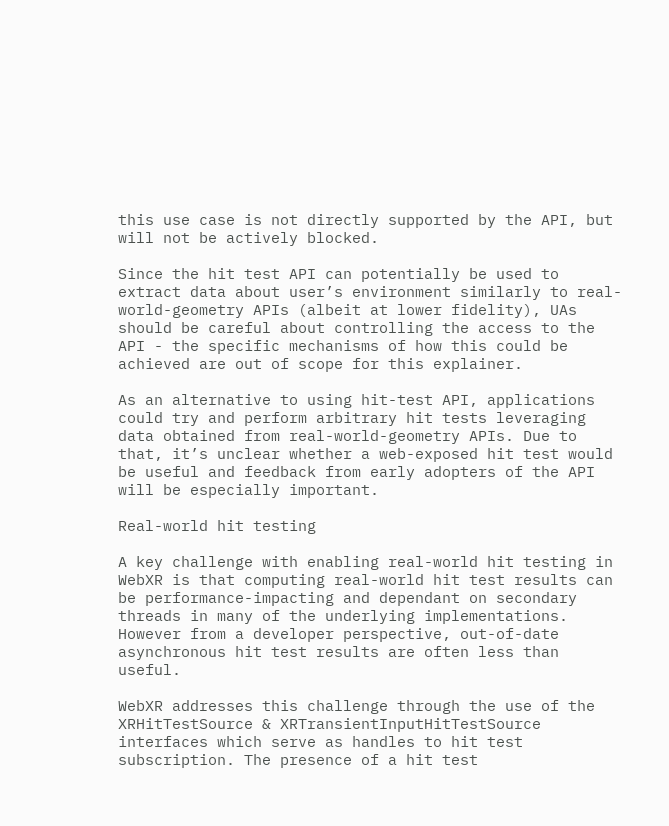this use case is not directly supported by the API, but will not be actively blocked.

Since the hit test API can potentially be used to extract data about user’s environment similarly to real-world-geometry APIs (albeit at lower fidelity), UAs should be careful about controlling the access to the API - the specific mechanisms of how this could be achieved are out of scope for this explainer.

As an alternative to using hit-test API, applications could try and perform arbitrary hit tests leveraging data obtained from real-world-geometry APIs. Due to that, it’s unclear whether a web-exposed hit test would be useful and feedback from early adopters of the API will be especially important.

Real-world hit testing

A key challenge with enabling real-world hit testing in WebXR is that computing real-world hit test results can be performance-impacting and dependant on secondary threads in many of the underlying implementations. However from a developer perspective, out-of-date asynchronous hit test results are often less than useful.

WebXR addresses this challenge through the use of the XRHitTestSource & XRTransientInputHitTestSource interfaces which serve as handles to hit test subscription. The presence of a hit test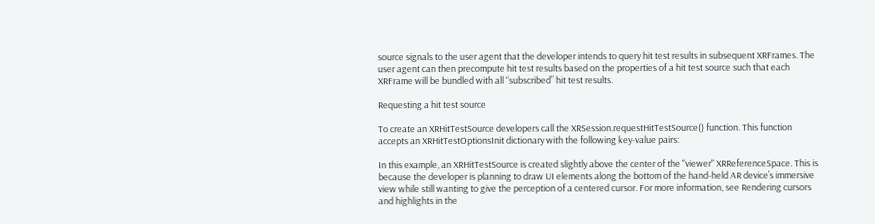source signals to the user agent that the developer intends to query hit test results in subsequent XRFrames. The user agent can then precompute hit test results based on the properties of a hit test source such that each XRFrame will be bundled with all “subscribed” hit test results.

Requesting a hit test source

To create an XRHitTestSource developers call the XRSession.requestHitTestSource() function. This function accepts an XRHitTestOptionsInit dictionary with the following key-value pairs:

In this example, an XRHitTestSource is created slightly above the center of the "viewer" XRReferenceSpace. This is because the developer is planning to draw UI elements along the bottom of the hand-held AR device’s immersive view while still wanting to give the perception of a centered cursor. For more information, see Rendering cursors and highlights in the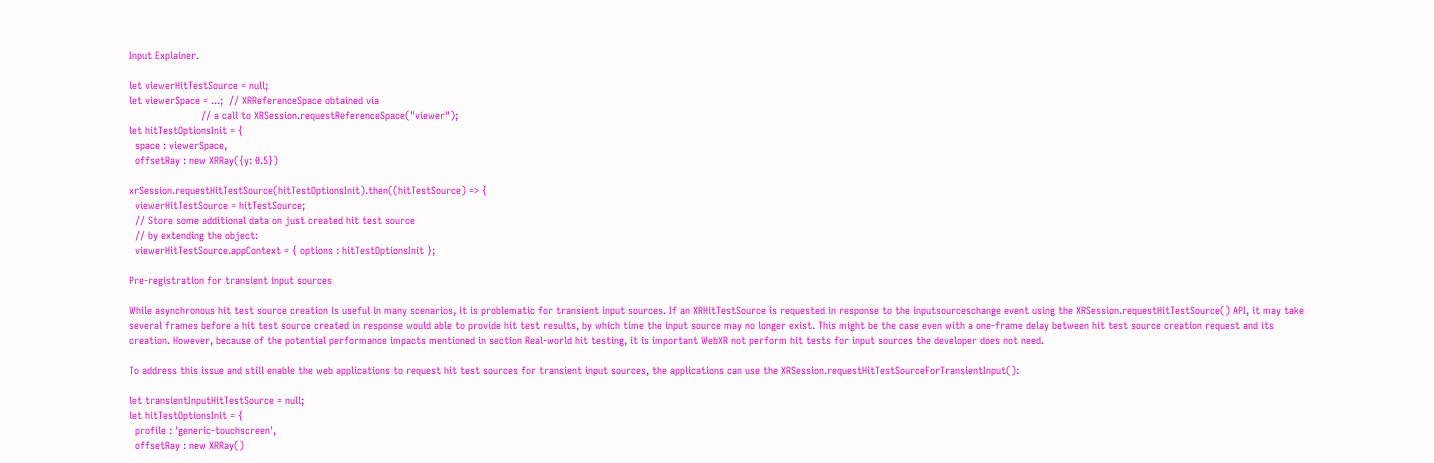Input Explainer.

let viewerHitTestSource = null;
let viewerSpace = ...;  // XRReferenceSpace obtained via
                        // a call to XRSession.requestReferenceSpace("viewer");
let hitTestOptionsInit = {
  space : viewerSpace,
  offsetRay : new XRRay({y: 0.5})

xrSession.requestHitTestSource(hitTestOptionsInit).then((hitTestSource) => {
  viewerHitTestSource = hitTestSource;
  // Store some additional data on just created hit test source
  // by extending the object:
  viewerHitTestSource.appContext = { options : hitTestOptionsInit };

Pre-registration for transient input sources

While asynchronous hit test source creation is useful in many scenarios, it is problematic for transient input sources. If an XRHitTestSource is requested in response to the inputsourceschange event using the XRSession.requestHitTestSource() API, it may take several frames before a hit test source created in response would able to provide hit test results, by which time the input source may no longer exist. This might be the case even with a one-frame delay between hit test source creation request and its creation. However, because of the potential performance impacts mentioned in section Real-world hit testing, it is important WebXR not perform hit tests for input sources the developer does not need.

To address this issue and still enable the web applications to request hit test sources for transient input sources, the applications can use the XRSession.requestHitTestSourceForTransientInput():

let transientInputHitTestSource = null;
let hitTestOptionsInit = {
  profile : 'generic-touchscreen',
  offsetRay : new XRRay()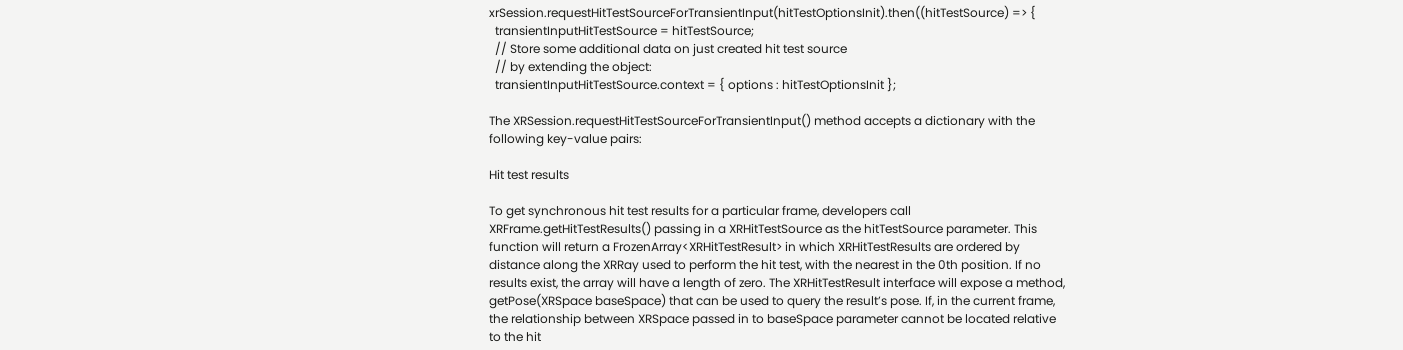xrSession.requestHitTestSourceForTransientInput(hitTestOptionsInit).then((hitTestSource) => {
  transientInputHitTestSource = hitTestSource;
  // Store some additional data on just created hit test source
  // by extending the object:
  transientInputHitTestSource.context = { options : hitTestOptionsInit };

The XRSession.requestHitTestSourceForTransientInput() method accepts a dictionary with the following key-value pairs:

Hit test results

To get synchronous hit test results for a particular frame, developers call XRFrame.getHitTestResults() passing in a XRHitTestSource as the hitTestSource parameter. This function will return a FrozenArray<XRHitTestResult> in which XRHitTestResults are ordered by distance along the XRRay used to perform the hit test, with the nearest in the 0th position. If no results exist, the array will have a length of zero. The XRHitTestResult interface will expose a method, getPose(XRSpace baseSpace) that can be used to query the result’s pose. If, in the current frame, the relationship between XRSpace passed in to baseSpace parameter cannot be located relative to the hit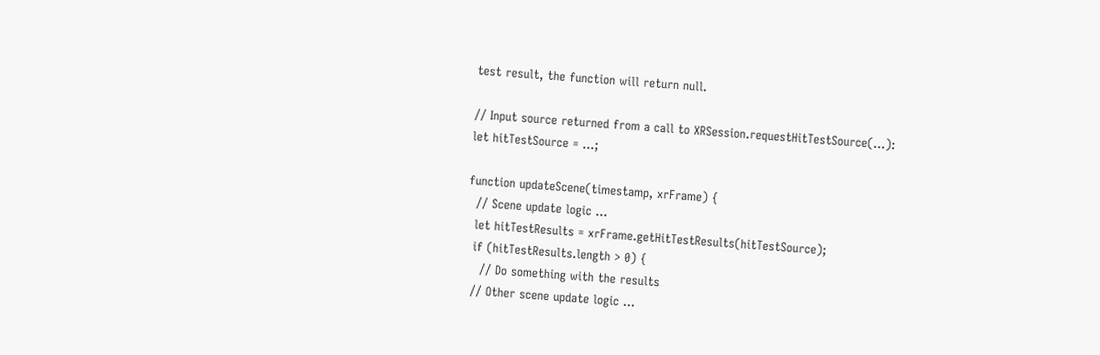test result, the function will return null.

// Input source returned from a call to XRSession.requestHitTestSource(...):
let hitTestSource = ...;

function updateScene(timestamp, xrFrame) {
  // Scene update logic ...
  let hitTestResults = xrFrame.getHitTestResults(hitTestSource);
  if (hitTestResults.length > 0) {
    // Do something with the results
  // Other scene update logic ...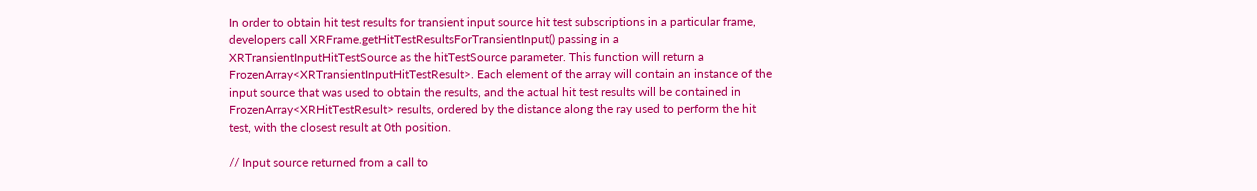In order to obtain hit test results for transient input source hit test subscriptions in a particular frame, developers call XRFrame.getHitTestResultsForTransientInput() passing in a XRTransientInputHitTestSource as the hitTestSource parameter. This function will return a FrozenArray<XRTransientInputHitTestResult>. Each element of the array will contain an instance of the input source that was used to obtain the results, and the actual hit test results will be contained in FrozenArray<XRHitTestResult> results, ordered by the distance along the ray used to perform the hit test, with the closest result at 0th position.

// Input source returned from a call to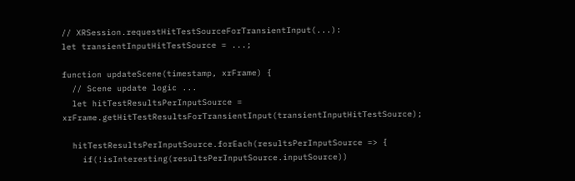// XRSession.requestHitTestSourceForTransientInput(...):
let transientInputHitTestSource = ...;

function updateScene(timestamp, xrFrame) {
  // Scene update logic ...
  let hitTestResultsPerInputSource = xrFrame.getHitTestResultsForTransientInput(transientInputHitTestSource);

  hitTestResultsPerInputSource.forEach(resultsPerInputSource => {
    if(!isInteresting(resultsPerInputSource.inputSource))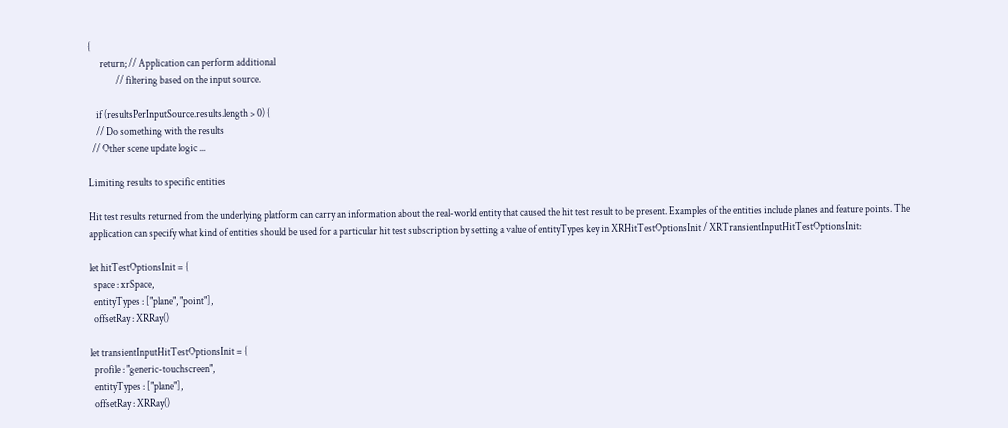{
      return; // Application can perform additional
              // filtering based on the input source.

    if (resultsPerInputSource.results.length > 0) {
    // Do something with the results
  // Other scene update logic ...

Limiting results to specific entities

Hit test results returned from the underlying platform can carry an information about the real-world entity that caused the hit test result to be present. Examples of the entities include planes and feature points. The application can specify what kind of entities should be used for a particular hit test subscription by setting a value of entityTypes key in XRHitTestOptionsInit / XRTransientInputHitTestOptionsInit:

let hitTestOptionsInit = {
  space : xrSpace,
  entityTypes : ["plane", "point"],
  offsetRay : XRRay()

let transientInputHitTestOptionsInit = {
  profile : "generic-touchscreen",
  entityTypes : ["plane"],
  offsetRay : XRRay()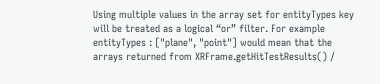Using multiple values in the array set for entityTypes key will be treated as a logical “or” filter. For example entityTypes : ["plane", "point"] would mean that the arrays returned from XRFrame.getHitTestResults() /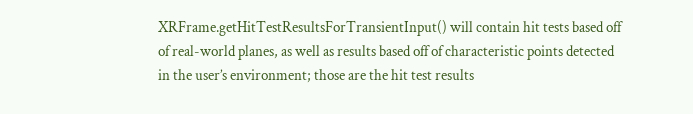XRFrame.getHitTestResultsForTransientInput() will contain hit tests based off of real-world planes, as well as results based off of characteristic points detected in the user’s environment; those are the hit test results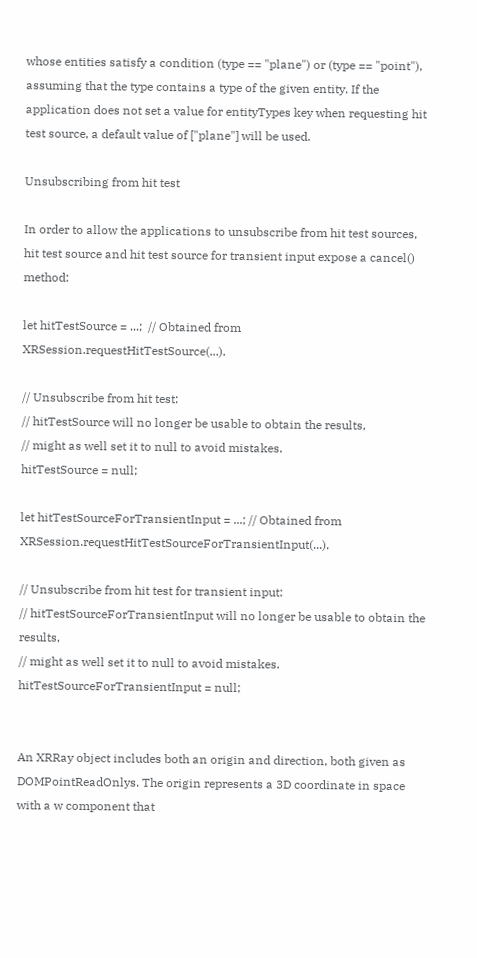whose entities satisfy a condition (type == "plane") or (type == "point"), assuming that the type contains a type of the given entity. If the application does not set a value for entityTypes key when requesting hit test source, a default value of ["plane"] will be used.

Unsubscribing from hit test

In order to allow the applications to unsubscribe from hit test sources, hit test source and hit test source for transient input expose a cancel() method:

let hitTestSource = ...;  // Obtained from XRSession.requestHitTestSource(...).

// Unsubscribe from hit test:
// hitTestSource will no longer be usable to obtain the results,
// might as well set it to null to avoid mistakes.
hitTestSource = null;

let hitTestSourceForTransientInput = ...; // Obtained from XRSession.requestHitTestSourceForTransientInput(...).

// Unsubscribe from hit test for transient input:
// hitTestSourceForTransientInput will no longer be usable to obtain the results,
// might as well set it to null to avoid mistakes.
hitTestSourceForTransientInput = null;


An XRRay object includes both an origin and direction, both given as DOMPointReadOnlys. The origin represents a 3D coordinate in space with a w component that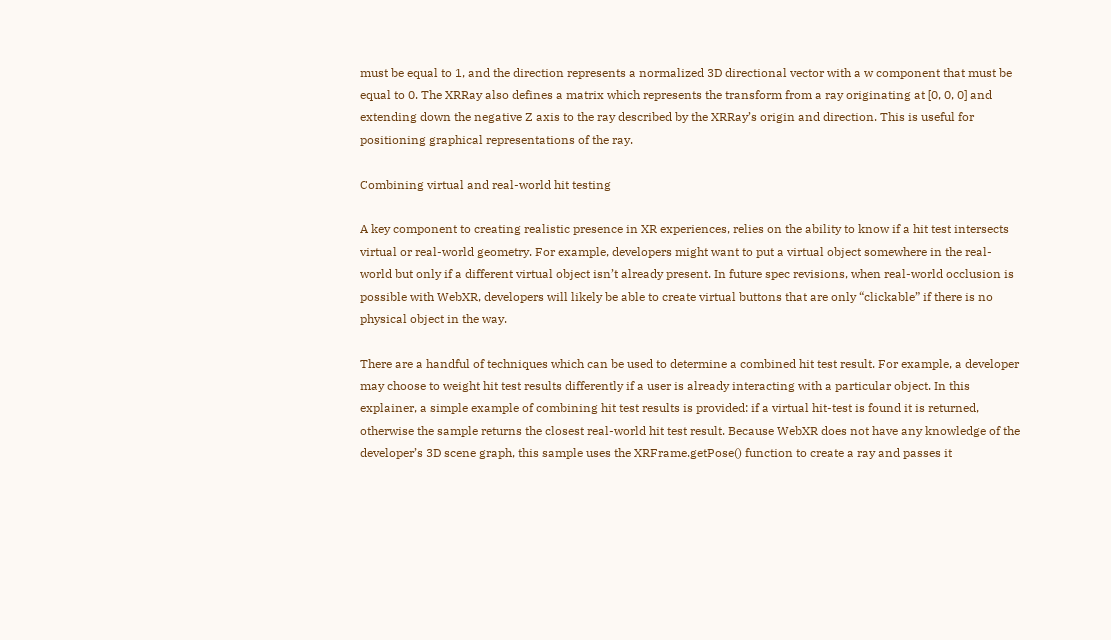must be equal to 1, and the direction represents a normalized 3D directional vector with a w component that must be equal to 0. The XRRay also defines a matrix which represents the transform from a ray originating at [0, 0, 0] and extending down the negative Z axis to the ray described by the XRRay’s origin and direction. This is useful for positioning graphical representations of the ray.

Combining virtual and real-world hit testing

A key component to creating realistic presence in XR experiences, relies on the ability to know if a hit test intersects virtual or real-world geometry. For example, developers might want to put a virtual object somewhere in the real-world but only if a different virtual object isn’t already present. In future spec revisions, when real-world occlusion is possible with WebXR, developers will likely be able to create virtual buttons that are only “clickable” if there is no physical object in the way.

There are a handful of techniques which can be used to determine a combined hit test result. For example, a developer may choose to weight hit test results differently if a user is already interacting with a particular object. In this explainer, a simple example of combining hit test results is provided: if a virtual hit-test is found it is returned, otherwise the sample returns the closest real-world hit test result. Because WebXR does not have any knowledge of the developer’s 3D scene graph, this sample uses the XRFrame.getPose() function to create a ray and passes it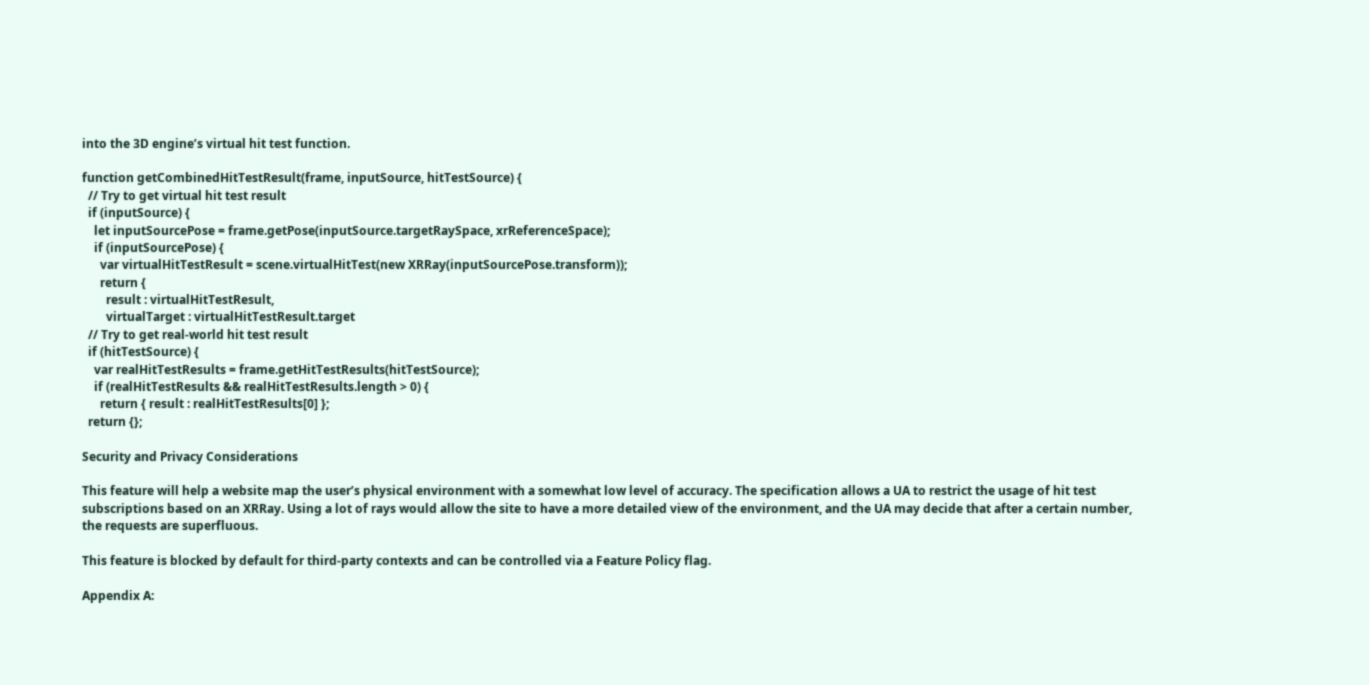into the 3D engine’s virtual hit test function.

function getCombinedHitTestResult(frame, inputSource, hitTestSource) {
  // Try to get virtual hit test result
  if (inputSource) {
    let inputSourcePose = frame.getPose(inputSource.targetRaySpace, xrReferenceSpace);
    if (inputSourcePose) {
      var virtualHitTestResult = scene.virtualHitTest(new XRRay(inputSourcePose.transform));
      return {
        result : virtualHitTestResult,
        virtualTarget : virtualHitTestResult.target
  // Try to get real-world hit test result
  if (hitTestSource) {
    var realHitTestResults = frame.getHitTestResults(hitTestSource);
    if (realHitTestResults && realHitTestResults.length > 0) {
      return { result : realHitTestResults[0] };
  return {};

Security and Privacy Considerations

This feature will help a website map the user’s physical environment with a somewhat low level of accuracy. The specification allows a UA to restrict the usage of hit test subscriptions based on an XRRay. Using a lot of rays would allow the site to have a more detailed view of the environment, and the UA may decide that after a certain number, the requests are superfluous.

This feature is blocked by default for third-party contexts and can be controlled via a Feature Policy flag.

Appendix A: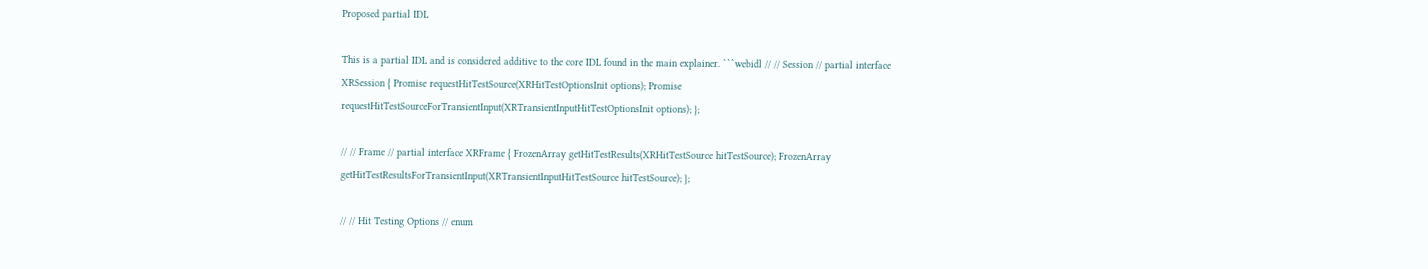Proposed partial IDL

This is a partial IDL and is considered additive to the core IDL found in the main explainer. ```webidl // // Session // partial interface XRSession { Promise requestHitTestSource(XRHitTestOptionsInit options); Promise requestHitTestSourceForTransientInput(XRTransientInputHitTestOptionsInit options); };

// // Frame // partial interface XRFrame { FrozenArray getHitTestResults(XRHitTestSource hitTestSource); FrozenArray getHitTestResultsForTransientInput(XRTransientInputHitTestSource hitTestSource); };

// // Hit Testing Options // enum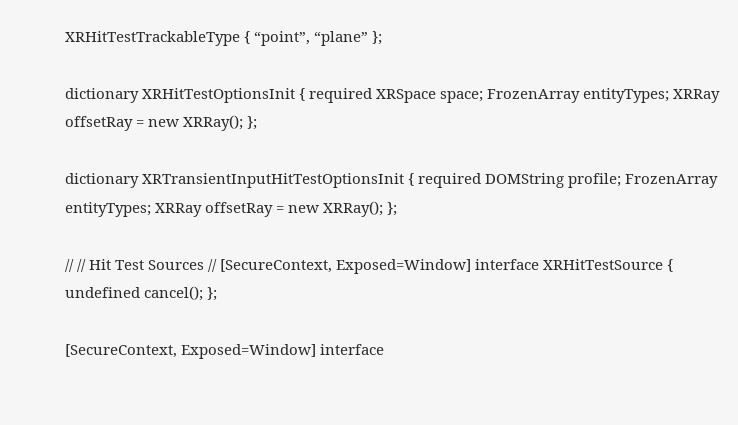XRHitTestTrackableType { “point”, “plane” };

dictionary XRHitTestOptionsInit { required XRSpace space; FrozenArray entityTypes; XRRay offsetRay = new XRRay(); };

dictionary XRTransientInputHitTestOptionsInit { required DOMString profile; FrozenArray entityTypes; XRRay offsetRay = new XRRay(); };

// // Hit Test Sources // [SecureContext, Exposed=Window] interface XRHitTestSource { undefined cancel(); };

[SecureContext, Exposed=Window] interface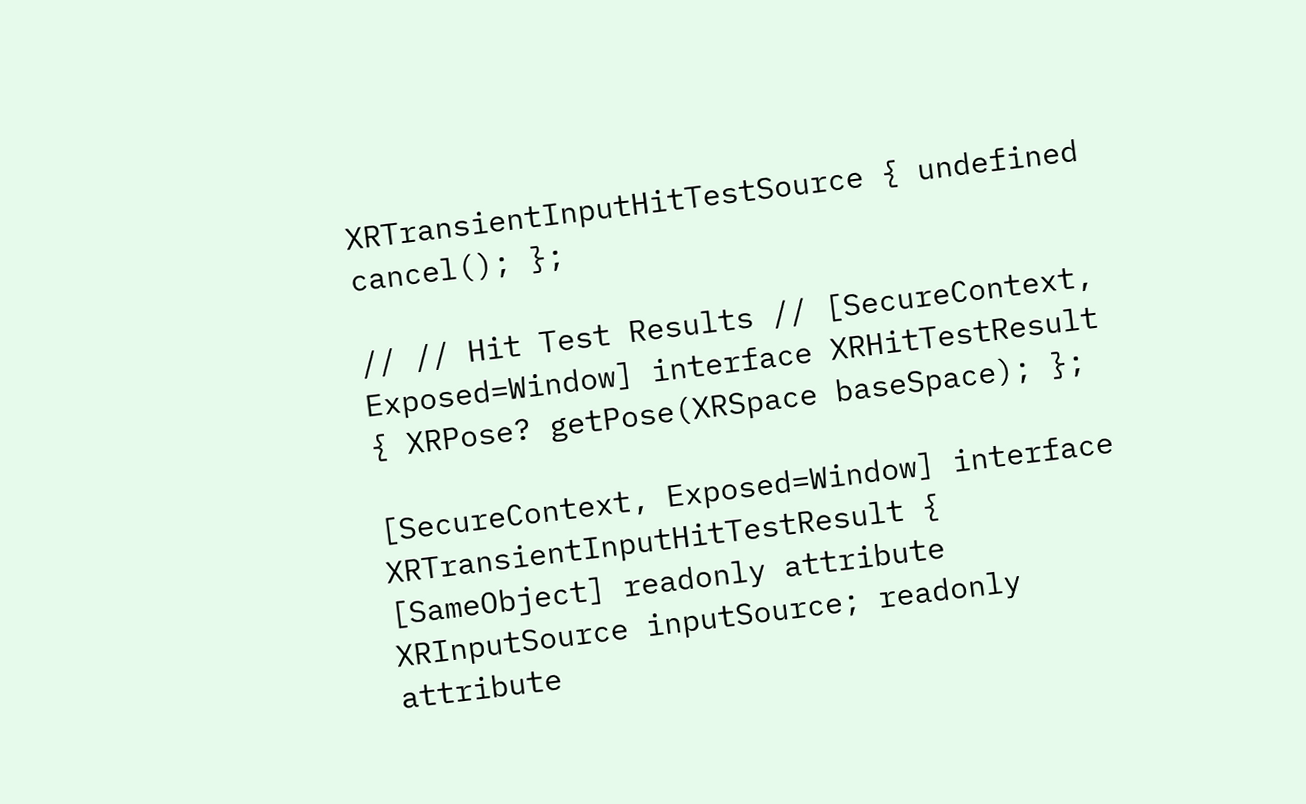XRTransientInputHitTestSource { undefined cancel(); };

// // Hit Test Results // [SecureContext, Exposed=Window] interface XRHitTestResult { XRPose? getPose(XRSpace baseSpace); };

[SecureContext, Exposed=Window] interface XRTransientInputHitTestResult { [SameObject] readonly attribute XRInputSource inputSource; readonly attribute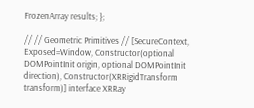FrozenArray results; };

// // Geometric Primitives // [SecureContext, Exposed=Window, Constructor(optional DOMPointInit origin, optional DOMPointInit direction), Constructor(XRRigidTransform transform)] interface XRRay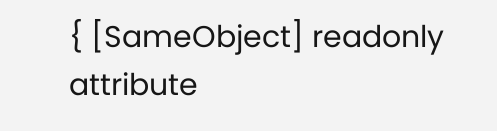{ [SameObject] readonly attribute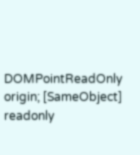DOMPointReadOnly origin; [SameObject] readonly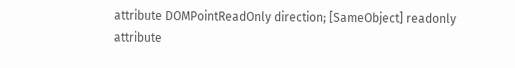attribute DOMPointReadOnly direction; [SameObject] readonly attribute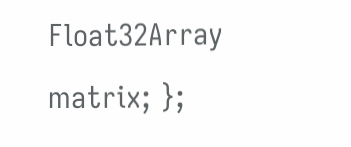Float32Array matrix; };